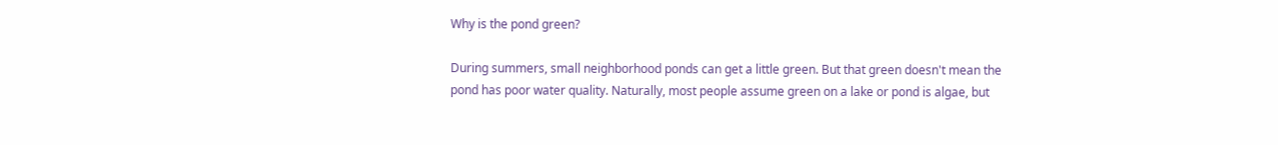Why is the pond green?

During summers, small neighborhood ponds can get a little green. But that green doesn't mean the pond has poor water quality. Naturally, most people assume green on a lake or pond is algae, but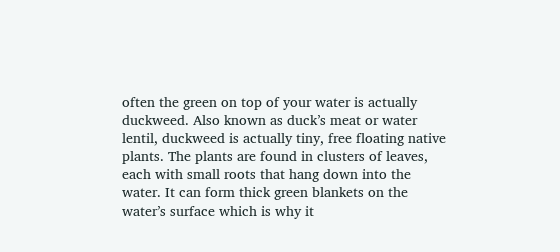often the green on top of your water is actually duckweed. Also known as duck’s meat or water lentil, duckweed is actually tiny, free floating native plants. The plants are found in clusters of leaves, each with small roots that hang down into the water. It can form thick green blankets on the water’s surface which is why it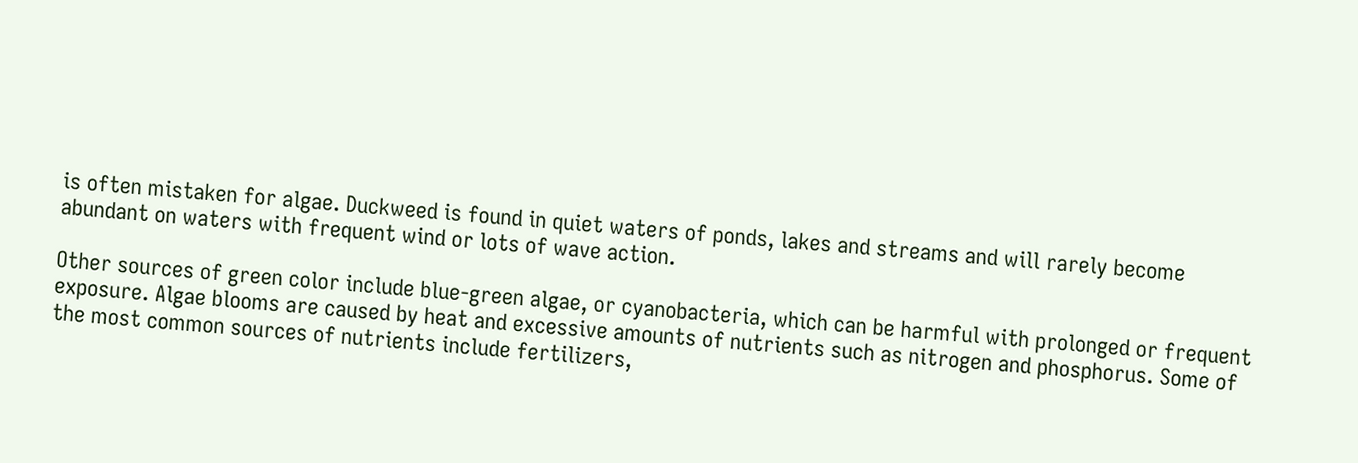is often mistaken for algae. Duckweed is found in quiet waters of ponds, lakes and streams and will rarely become abundant on waters with frequent wind or lots of wave action.

Other sources of green color include blue-green algae, or cyanobacteria, which can be harmful with prolonged or frequent exposure. Algae blooms are caused by heat and excessive amounts of nutrients such as nitrogen and phosphorus. Some of the most common sources of nutrients include fertilizers,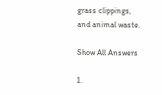grass clippings, and animal waste.

Show All Answers

1.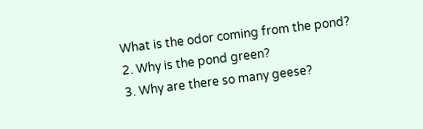What is the odor coming from the pond?
2. Why is the pond green?
3. Why are there so many geese?